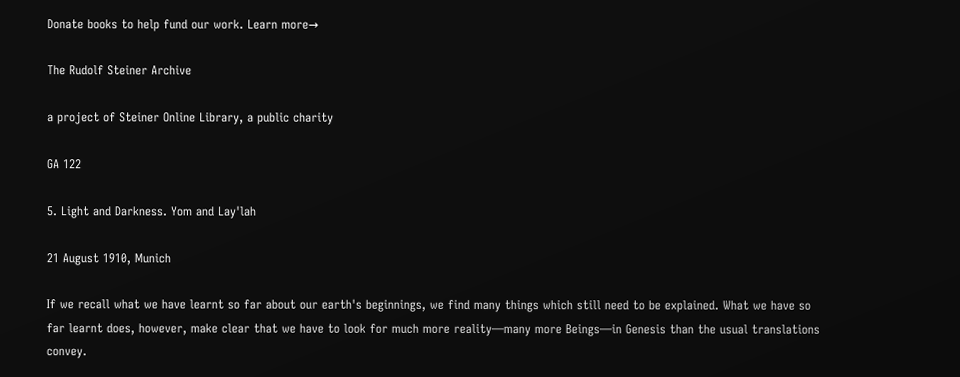Donate books to help fund our work. Learn more→

The Rudolf Steiner Archive

a project of Steiner Online Library, a public charity

GA 122

5. Light and Darkness. Yom and Lay'lah

21 August 1910, Munich

If we recall what we have learnt so far about our earth's beginnings, we find many things which still need to be explained. What we have so far learnt does, however, make clear that we have to look for much more reality—many more Beings—in Genesis than the usual translations convey.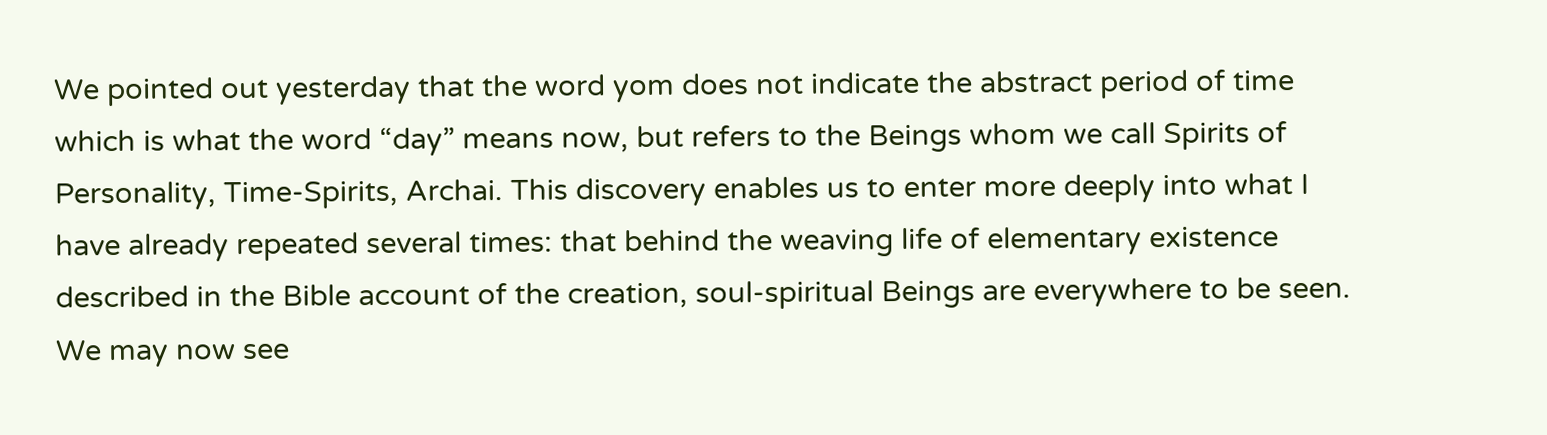We pointed out yesterday that the word yom does not indicate the abstract period of time which is what the word “day” means now, but refers to the Beings whom we call Spirits of Personality, Time-Spirits, Archai. This discovery enables us to enter more deeply into what I have already repeated several times: that behind the weaving life of elementary existence described in the Bible account of the creation, soul-spiritual Beings are everywhere to be seen. We may now see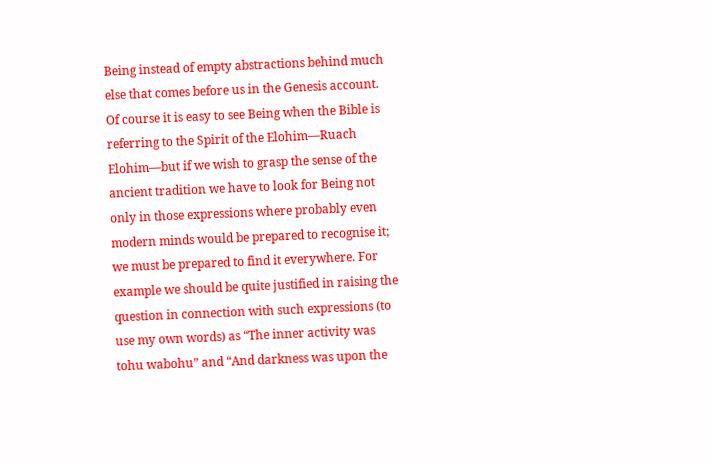Being instead of empty abstractions behind much else that comes before us in the Genesis account. Of course it is easy to see Being when the Bible is referring to the Spirit of the Elohim—Ruach Elohim—but if we wish to grasp the sense of the ancient tradition we have to look for Being not only in those expressions where probably even modern minds would be prepared to recognise it; we must be prepared to find it everywhere. For example we should be quite justified in raising the question in connection with such expressions (to use my own words) as “The inner activity was tohu wabohu” and “And darkness was upon the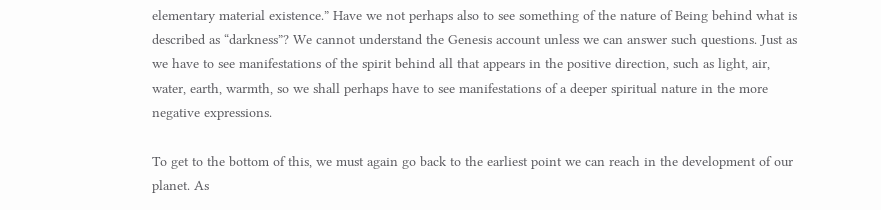elementary material existence.” Have we not perhaps also to see something of the nature of Being behind what is described as “darkness”? We cannot understand the Genesis account unless we can answer such questions. Just as we have to see manifestations of the spirit behind all that appears in the positive direction, such as light, air, water, earth, warmth, so we shall perhaps have to see manifestations of a deeper spiritual nature in the more negative expressions.

To get to the bottom of this, we must again go back to the earliest point we can reach in the development of our planet. As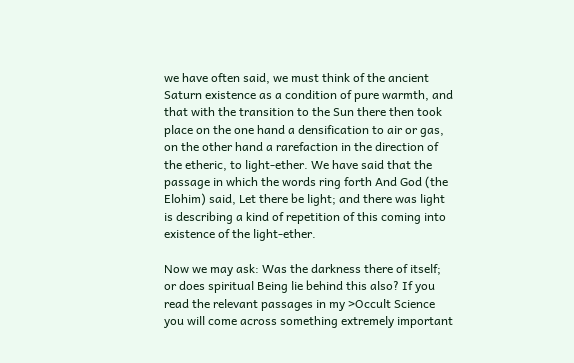we have often said, we must think of the ancient Saturn existence as a condition of pure warmth, and that with the transition to the Sun there then took place on the one hand a densification to air or gas, on the other hand a rarefaction in the direction of the etheric, to light-ether. We have said that the passage in which the words ring forth And God (the Elohim) said, Let there be light; and there was light is describing a kind of repetition of this coming into existence of the light-ether.

Now we may ask: Was the darkness there of itself; or does spiritual Being lie behind this also? If you read the relevant passages in my >Occult Science you will come across something extremely important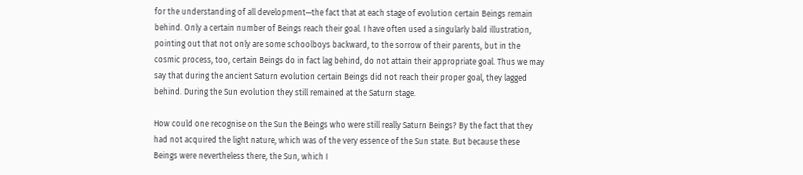for the understanding of all development—the fact that at each stage of evolution certain Beings remain behind. Only a certain number of Beings reach their goal. I have often used a singularly bald illustration, pointing out that not only are some schoolboys backward, to the sorrow of their parents, but in the cosmic process, too, certain Beings do in fact lag behind, do not attain their appropriate goal. Thus we may say that during the ancient Saturn evolution certain Beings did not reach their proper goal, they lagged behind. During the Sun evolution they still remained at the Saturn stage.

How could one recognise on the Sun the Beings who were still really Saturn Beings? By the fact that they had not acquired the light nature, which was of the very essence of the Sun state. But because these Beings were nevertheless there, the Sun, which I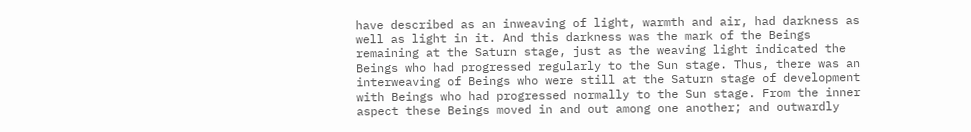have described as an inweaving of light, warmth and air, had darkness as well as light in it. And this darkness was the mark of the Beings remaining at the Saturn stage, just as the weaving light indicated the Beings who had progressed regularly to the Sun stage. Thus, there was an interweaving of Beings who were still at the Saturn stage of development with Beings who had progressed normally to the Sun stage. From the inner aspect these Beings moved in and out among one another; and outwardly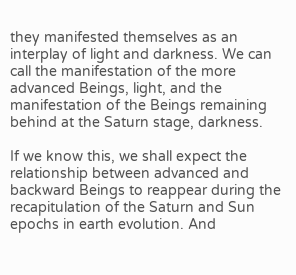they manifested themselves as an interplay of light and darkness. We can call the manifestation of the more advanced Beings, light, and the manifestation of the Beings remaining behind at the Saturn stage, darkness.

If we know this, we shall expect the relationship between advanced and backward Beings to reappear during the recapitulation of the Saturn and Sun epochs in earth evolution. And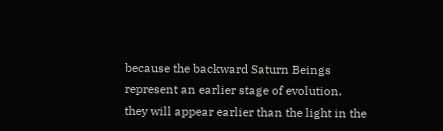because the backward Saturn Beings represent an earlier stage of evolution, they will appear earlier than the light in the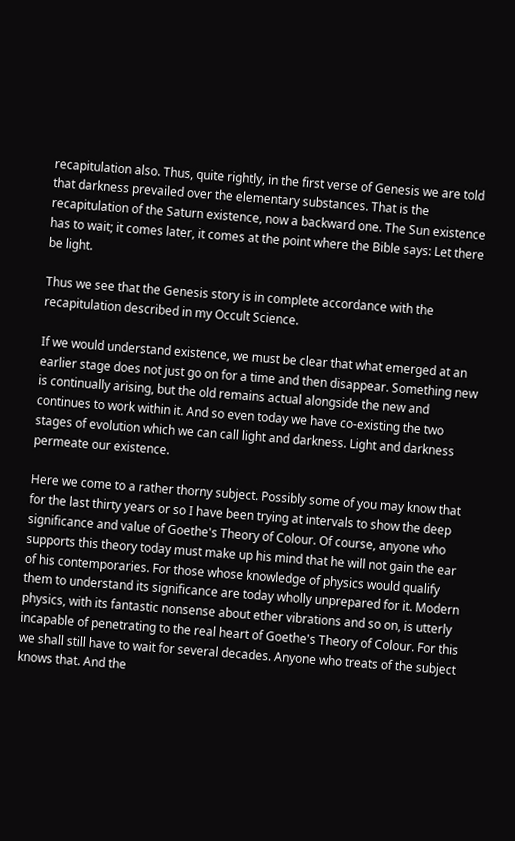recapitulation also. Thus, quite rightly, in the first verse of Genesis we are told that darkness prevailed over the elementary substances. That is the recapitulation of the Saturn existence, now a backward one. The Sun existence has to wait; it comes later, it comes at the point where the Bible says: Let there be light.

Thus we see that the Genesis story is in complete accordance with the recapitulation described in my Occult Science.

If we would understand existence, we must be clear that what emerged at an earlier stage does not just go on for a time and then disappear. Something new is continually arising, but the old remains actual alongside the new and continues to work within it. And so even today we have co-existing the two stages of evolution which we can call light and darkness. Light and darkness permeate our existence.

Here we come to a rather thorny subject. Possibly some of you may know that for the last thirty years or so I have been trying at intervals to show the deep significance and value of Goethe's Theory of Colour. Of course, anyone who supports this theory today must make up his mind that he will not gain the ear of his contemporaries. For those whose knowledge of physics would qualify them to understand its significance are today wholly unprepared for it. Modern physics, with its fantastic nonsense about ether vibrations and so on, is utterly incapable of penetrating to the real heart of Goethe's Theory of Colour. For this we shall still have to wait for several decades. Anyone who treats of the subject knows that. And the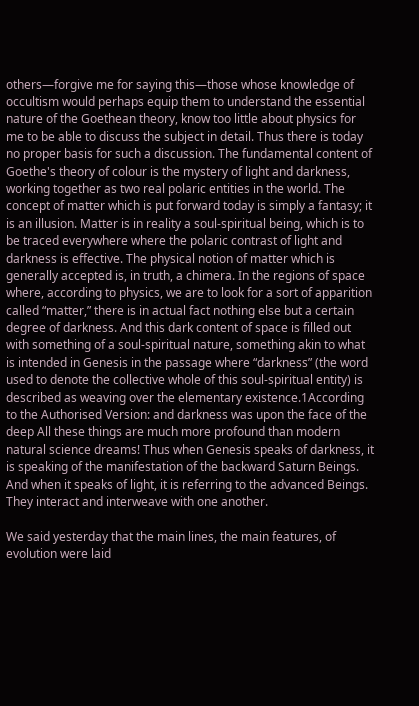others—forgive me for saying this—those whose knowledge of occultism would perhaps equip them to understand the essential nature of the Goethean theory, know too little about physics for me to be able to discuss the subject in detail. Thus there is today no proper basis for such a discussion. The fundamental content of Goethe's theory of colour is the mystery of light and darkness, working together as two real polaric entities in the world. The concept of matter which is put forward today is simply a fantasy; it is an illusion. Matter is in reality a soul-spiritual being, which is to be traced everywhere where the polaric contrast of light and darkness is effective. The physical notion of matter which is generally accepted is, in truth, a chimera. In the regions of space where, according to physics, we are to look for a sort of apparition called “matter,” there is in actual fact nothing else but a certain degree of darkness. And this dark content of space is filled out with something of a soul-spiritual nature, something akin to what is intended in Genesis in the passage where “darkness” (the word used to denote the collective whole of this soul-spiritual entity) is described as weaving over the elementary existence.1According to the Authorised Version: and darkness was upon the face of the deep All these things are much more profound than modern natural science dreams! Thus when Genesis speaks of darkness, it is speaking of the manifestation of the backward Saturn Beings. And when it speaks of light, it is referring to the advanced Beings. They interact and interweave with one another.

We said yesterday that the main lines, the main features, of evolution were laid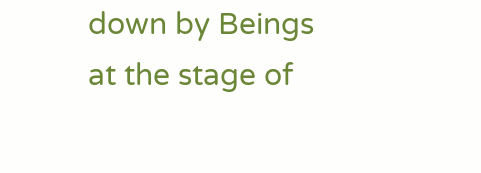down by Beings at the stage of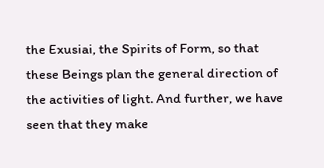the Exusiai, the Spirits of Form, so that these Beings plan the general direction of the activities of light. And further, we have seen that they make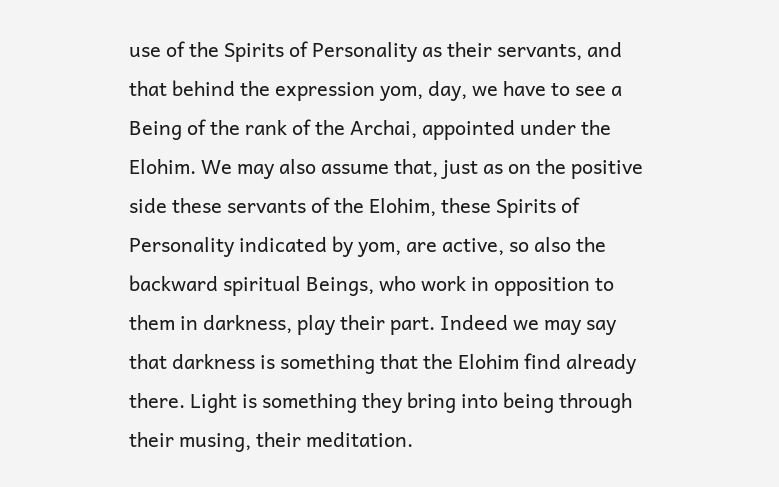use of the Spirits of Personality as their servants, and that behind the expression yom, day, we have to see a Being of the rank of the Archai, appointed under the Elohim. We may also assume that, just as on the positive side these servants of the Elohim, these Spirits of Personality indicated by yom, are active, so also the backward spiritual Beings, who work in opposition to them in darkness, play their part. Indeed we may say that darkness is something that the Elohim find already there. Light is something they bring into being through their musing, their meditation.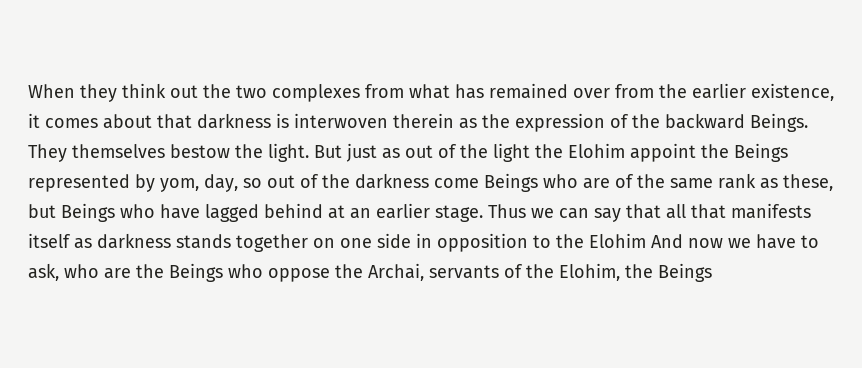When they think out the two complexes from what has remained over from the earlier existence, it comes about that darkness is interwoven therein as the expression of the backward Beings. They themselves bestow the light. But just as out of the light the Elohim appoint the Beings represented by yom, day, so out of the darkness come Beings who are of the same rank as these, but Beings who have lagged behind at an earlier stage. Thus we can say that all that manifests itself as darkness stands together on one side in opposition to the Elohim And now we have to ask, who are the Beings who oppose the Archai, servants of the Elohim, the Beings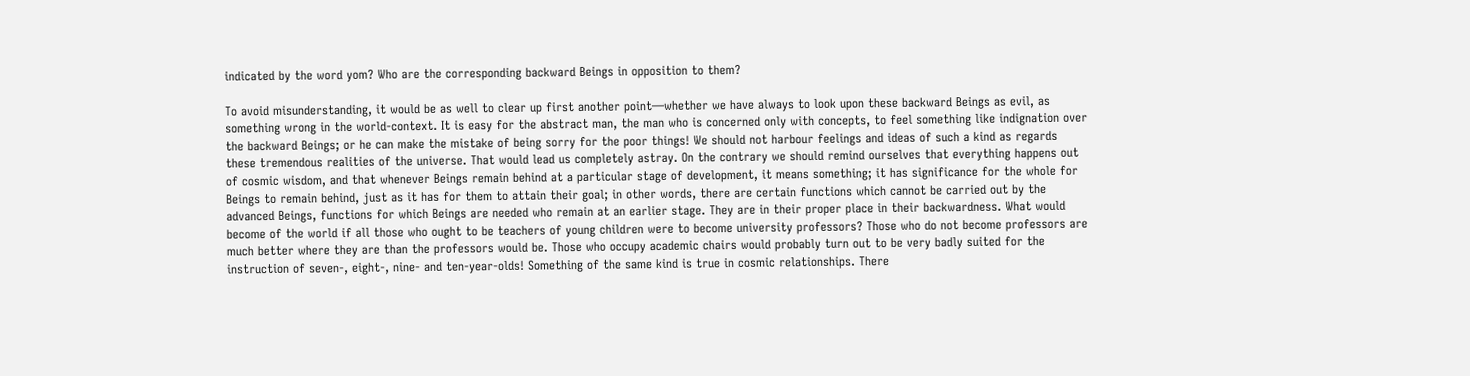indicated by the word yom? Who are the corresponding backward Beings in opposition to them?

To avoid misunderstanding, it would be as well to clear up first another point—whether we have always to look upon these backward Beings as evil, as something wrong in the world-context. It is easy for the abstract man, the man who is concerned only with concepts, to feel something like indignation over the backward Beings; or he can make the mistake of being sorry for the poor things! We should not harbour feelings and ideas of such a kind as regards these tremendous realities of the universe. That would lead us completely astray. On the contrary we should remind ourselves that everything happens out of cosmic wisdom, and that whenever Beings remain behind at a particular stage of development, it means something; it has significance for the whole for Beings to remain behind, just as it has for them to attain their goal; in other words, there are certain functions which cannot be carried out by the advanced Beings, functions for which Beings are needed who remain at an earlier stage. They are in their proper place in their backwardness. What would become of the world if all those who ought to be teachers of young children were to become university professors? Those who do not become professors are much better where they are than the professors would be. Those who occupy academic chairs would probably turn out to be very badly suited for the instruction of seven-, eight-, nine- and ten-year-olds! Something of the same kind is true in cosmic relationships. There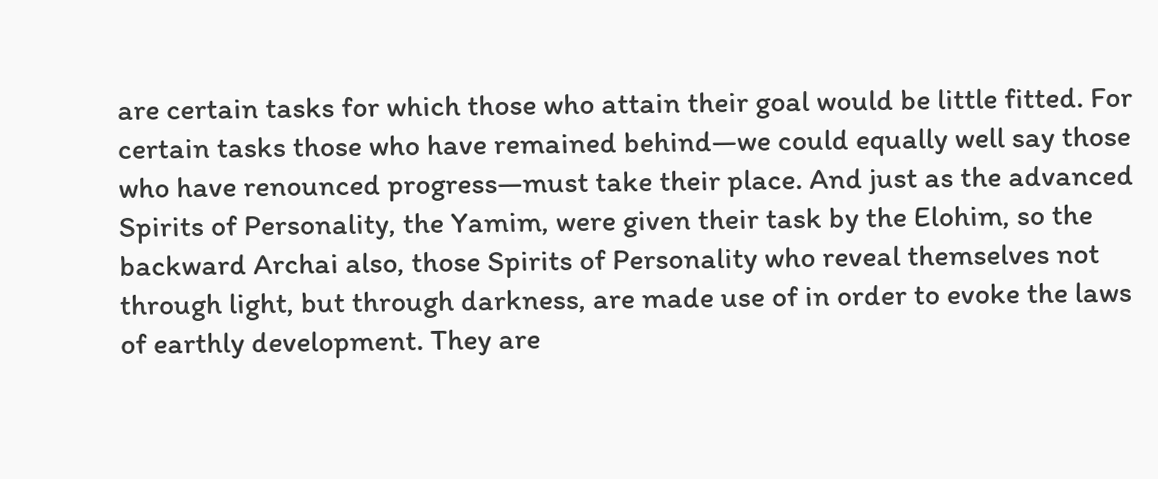are certain tasks for which those who attain their goal would be little fitted. For certain tasks those who have remained behind—we could equally well say those who have renounced progress—must take their place. And just as the advanced Spirits of Personality, the Yamim, were given their task by the Elohim, so the backward Archai also, those Spirits of Personality who reveal themselves not through light, but through darkness, are made use of in order to evoke the laws of earthly development. They are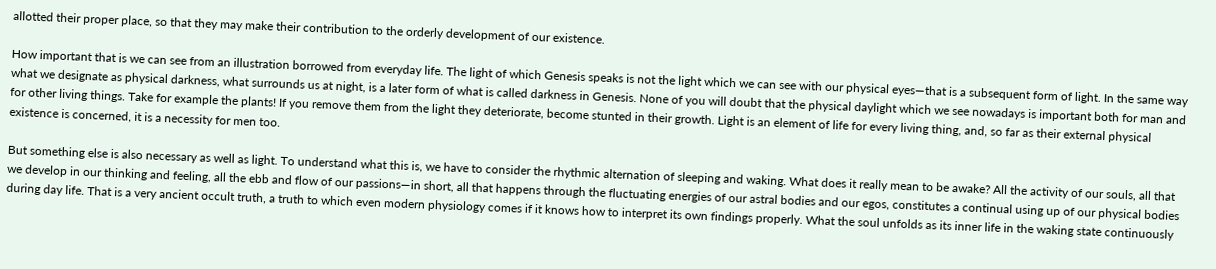allotted their proper place, so that they may make their contribution to the orderly development of our existence.

How important that is we can see from an illustration borrowed from everyday life. The light of which Genesis speaks is not the light which we can see with our physical eyes—that is a subsequent form of light. In the same way what we designate as physical darkness, what surrounds us at night, is a later form of what is called darkness in Genesis. None of you will doubt that the physical daylight which we see nowadays is important both for man and for other living things. Take for example the plants! If you remove them from the light they deteriorate, become stunted in their growth. Light is an element of life for every living thing, and, so far as their external physical existence is concerned, it is a necessity for men too.

But something else is also necessary as well as light. To understand what this is, we have to consider the rhythmic alternation of sleeping and waking. What does it really mean to be awake? All the activity of our souls, all that we develop in our thinking and feeling, all the ebb and flow of our passions—in short, all that happens through the fluctuating energies of our astral bodies and our egos, constitutes a continual using up of our physical bodies during day life. That is a very ancient occult truth, a truth to which even modern physiology comes if it knows how to interpret its own findings properly. What the soul unfolds as its inner life in the waking state continuously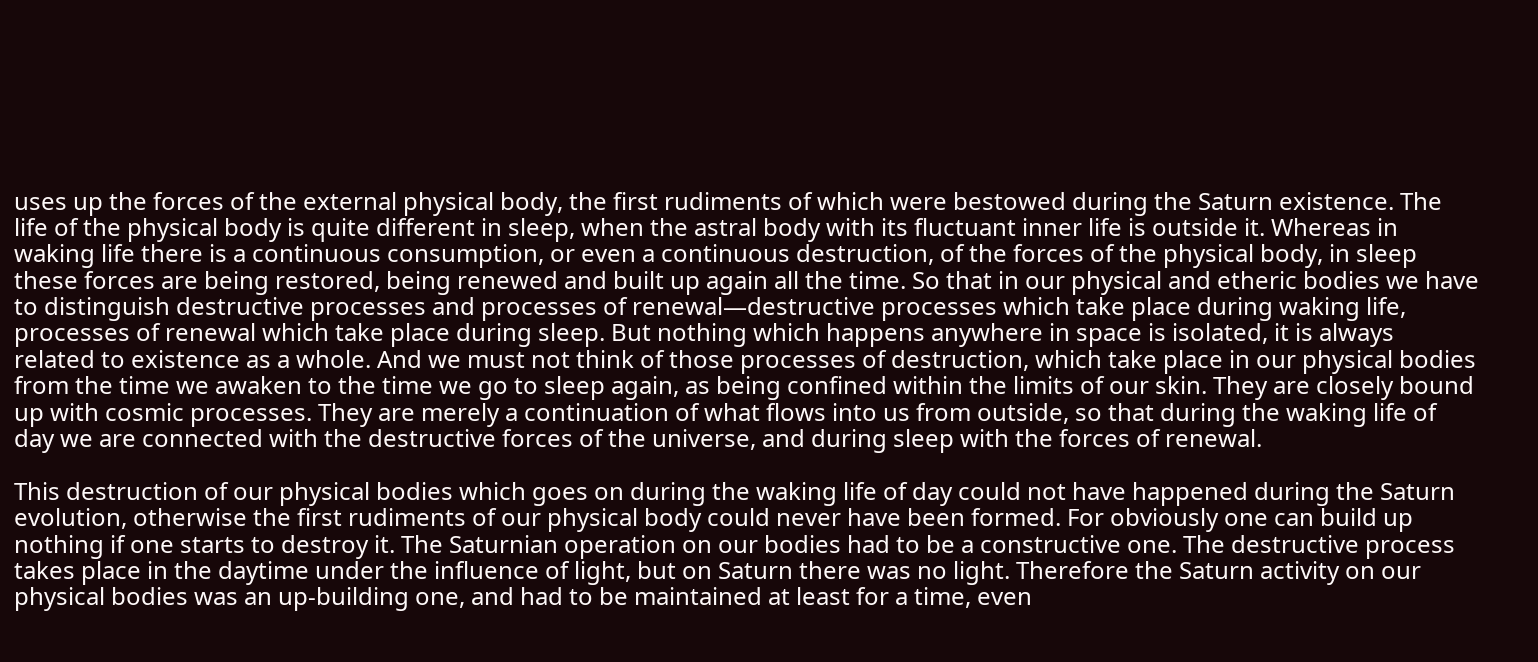uses up the forces of the external physical body, the first rudiments of which were bestowed during the Saturn existence. The life of the physical body is quite different in sleep, when the astral body with its fluctuant inner life is outside it. Whereas in waking life there is a continuous consumption, or even a continuous destruction, of the forces of the physical body, in sleep these forces are being restored, being renewed and built up again all the time. So that in our physical and etheric bodies we have to distinguish destructive processes and processes of renewal—destructive processes which take place during waking life, processes of renewal which take place during sleep. But nothing which happens anywhere in space is isolated, it is always related to existence as a whole. And we must not think of those processes of destruction, which take place in our physical bodies from the time we awaken to the time we go to sleep again, as being confined within the limits of our skin. They are closely bound up with cosmic processes. They are merely a continuation of what flows into us from outside, so that during the waking life of day we are connected with the destructive forces of the universe, and during sleep with the forces of renewal.

This destruction of our physical bodies which goes on during the waking life of day could not have happened during the Saturn evolution, otherwise the first rudiments of our physical body could never have been formed. For obviously one can build up nothing if one starts to destroy it. The Saturnian operation on our bodies had to be a constructive one. The destructive process takes place in the daytime under the influence of light, but on Saturn there was no light. Therefore the Saturn activity on our physical bodies was an up-building one, and had to be maintained at least for a time, even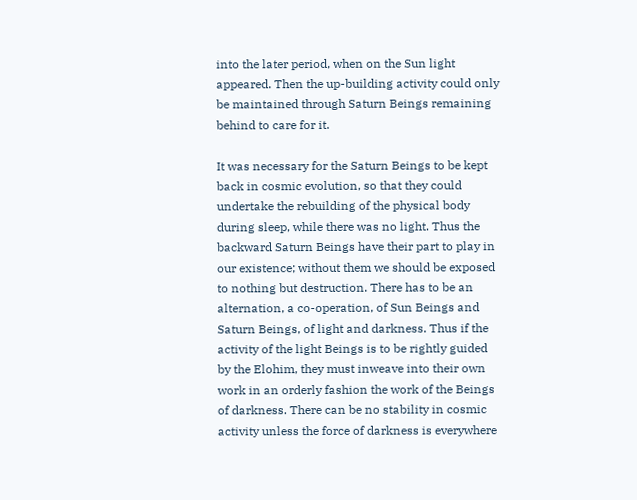into the later period, when on the Sun light appeared. Then the up-building activity could only be maintained through Saturn Beings remaining behind to care for it.

It was necessary for the Saturn Beings to be kept back in cosmic evolution, so that they could undertake the rebuilding of the physical body during sleep, while there was no light. Thus the backward Saturn Beings have their part to play in our existence; without them we should be exposed to nothing but destruction. There has to be an alternation, a co-operation, of Sun Beings and Saturn Beings, of light and darkness. Thus if the activity of the light Beings is to be rightly guided by the Elohim, they must inweave into their own work in an orderly fashion the work of the Beings of darkness. There can be no stability in cosmic activity unless the force of darkness is everywhere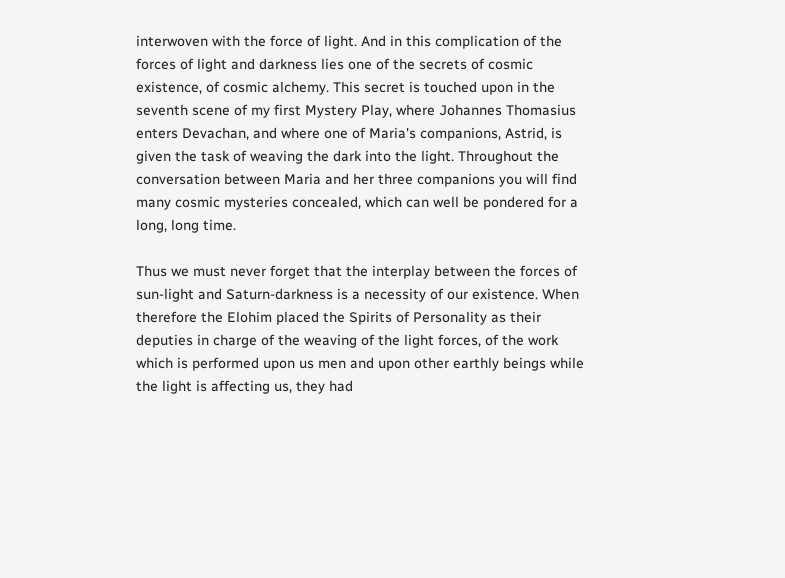interwoven with the force of light. And in this complication of the forces of light and darkness lies one of the secrets of cosmic existence, of cosmic alchemy. This secret is touched upon in the seventh scene of my first Mystery Play, where Johannes Thomasius enters Devachan, and where one of Maria's companions, Astrid, is given the task of weaving the dark into the light. Throughout the conversation between Maria and her three companions you will find many cosmic mysteries concealed, which can well be pondered for a long, long time.

Thus we must never forget that the interplay between the forces of sun-light and Saturn-darkness is a necessity of our existence. When therefore the Elohim placed the Spirits of Personality as their deputies in charge of the weaving of the light forces, of the work which is performed upon us men and upon other earthly beings while the light is affecting us, they had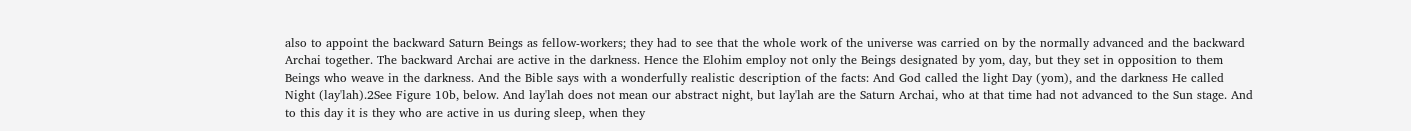also to appoint the backward Saturn Beings as fellow-workers; they had to see that the whole work of the universe was carried on by the normally advanced and the backward Archai together. The backward Archai are active in the darkness. Hence the Elohim employ not only the Beings designated by yom, day, but they set in opposition to them Beings who weave in the darkness. And the Bible says with a wonderfully realistic description of the facts: And God called the light Day (yom), and the darkness He called Night (lay'lah).2See Figure 10b, below. And lay'lah does not mean our abstract night, but lay'lah are the Saturn Archai, who at that time had not advanced to the Sun stage. And to this day it is they who are active in us during sleep, when they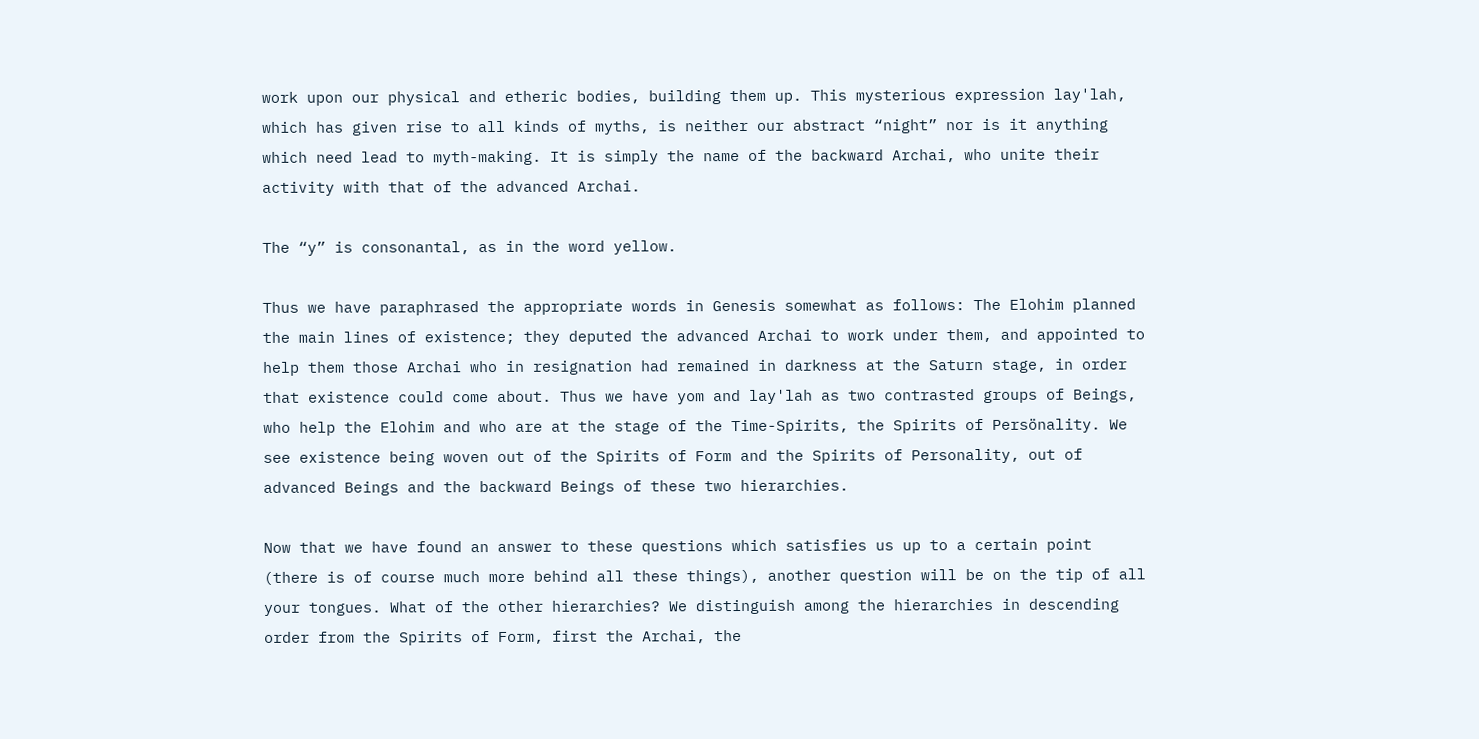work upon our physical and etheric bodies, building them up. This mysterious expression lay'lah, which has given rise to all kinds of myths, is neither our abstract “night” nor is it anything which need lead to myth-making. It is simply the name of the backward Archai, who unite their activity with that of the advanced Archai.

The “y” is consonantal, as in the word yellow.

Thus we have paraphrased the appropriate words in Genesis somewhat as follows: The Elohim planned the main lines of existence; they deputed the advanced Archai to work under them, and appointed to help them those Archai who in resignation had remained in darkness at the Saturn stage, in order that existence could come about. Thus we have yom and lay'lah as two contrasted groups of Beings, who help the Elohim and who are at the stage of the Time-Spirits, the Spirits of Persönality. We see existence being woven out of the Spirits of Form and the Spirits of Personality, out of advanced Beings and the backward Beings of these two hierarchies.

Now that we have found an answer to these questions which satisfies us up to a certain point (there is of course much more behind all these things), another question will be on the tip of all your tongues. What of the other hierarchies? We distinguish among the hierarchies in descending order from the Spirits of Form, first the Archai, the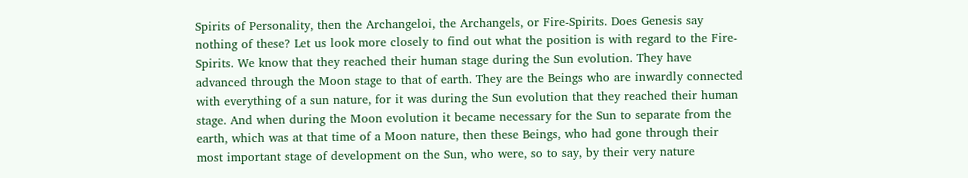Spirits of Personality, then the Archangeloi, the Archangels, or Fire-Spirits. Does Genesis say nothing of these? Let us look more closely to find out what the position is with regard to the Fire-Spirits. We know that they reached their human stage during the Sun evolution. They have advanced through the Moon stage to that of earth. They are the Beings who are inwardly connected with everything of a sun nature, for it was during the Sun evolution that they reached their human stage. And when during the Moon evolution it became necessary for the Sun to separate from the earth, which was at that time of a Moon nature, then these Beings, who had gone through their most important stage of development on the Sun, who were, so to say, by their very nature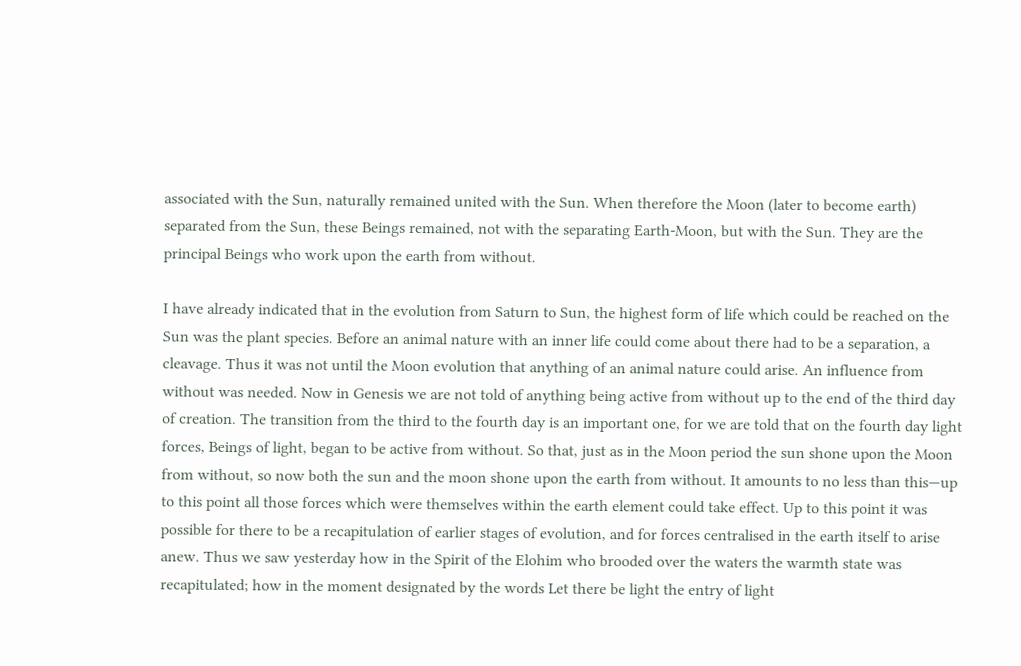associated with the Sun, naturally remained united with the Sun. When therefore the Moon (later to become earth) separated from the Sun, these Beings remained, not with the separating Earth-Moon, but with the Sun. They are the principal Beings who work upon the earth from without.

I have already indicated that in the evolution from Saturn to Sun, the highest form of life which could be reached on the Sun was the plant species. Before an animal nature with an inner life could come about there had to be a separation, a cleavage. Thus it was not until the Moon evolution that anything of an animal nature could arise. An influence from without was needed. Now in Genesis we are not told of anything being active from without up to the end of the third day of creation. The transition from the third to the fourth day is an important one, for we are told that on the fourth day light forces, Beings of light, began to be active from without. So that, just as in the Moon period the sun shone upon the Moon from without, so now both the sun and the moon shone upon the earth from without. It amounts to no less than this—up to this point all those forces which were themselves within the earth element could take effect. Up to this point it was possible for there to be a recapitulation of earlier stages of evolution, and for forces centralised in the earth itself to arise anew. Thus we saw yesterday how in the Spirit of the Elohim who brooded over the waters the warmth state was recapitulated; how in the moment designated by the words Let there be light the entry of light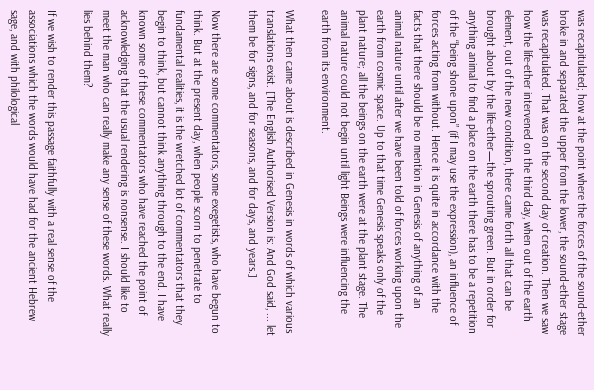was recapitulated; how at the point where the forces of the sound-ether broke in and separated the upper from the lower, the sound-ether stage was recapitulated. That was on the second day of creation. Then we saw how the life-ether intervened on the third day, when out of the earth element, out of the new condition, there came forth all that can be brought about by the life-ether—the sprouting green. But in order for anything animal to find a place on the earth there has to be a repetition of the “being shone upon” (if I may use the expression), an influence of forces acting from without. Hence it is quite in accordance with the facts that there should be no mention in Genesis of anything of an animal nature until after we have been told of forces working upon the earth from cosmic space. Up to that time Genesis speaks only of the plant nature; all the beings on the earth were at the plant stage. The animal nature could not begin until light Beings were influencing the earth from its environment.

What then came about is described in Genesis in words of which various translations exist. [The English Authorised Version is: And God said, ... let them be for signs, and for seasons, and for days, and years.]

Now there are some commentators, some exegetists, who have begun to think. But at the present day, when people scorn to penetrate to fundamental realities, it is the wretched lot of commentators that they begin to think, but cannot think anything through to the end. I have known some of these commentators who have reached the point of acknowledging that the usual rendering is nonsense. I should like to meet the man who can really make any sense of these words. What really lies behind them?

If we wish to render this passage faithfully with a real sense of the associations which the words would have had for the ancient Hebrew sage, and with philological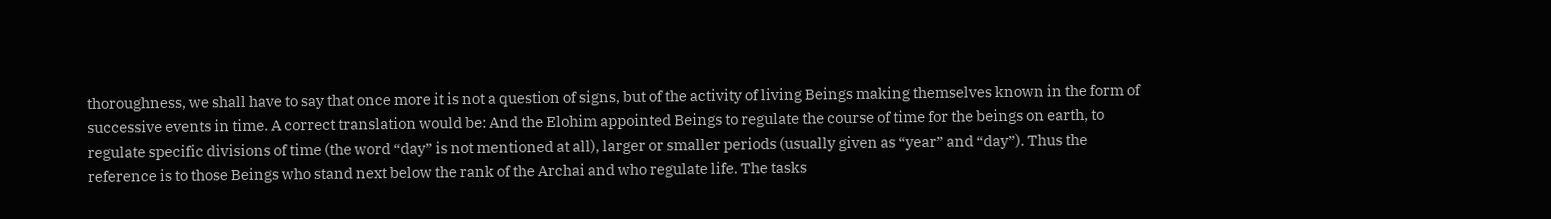thoroughness, we shall have to say that once more it is not a question of signs, but of the activity of living Beings making themselves known in the form of successive events in time. A correct translation would be: And the Elohim appointed Beings to regulate the course of time for the beings on earth, to regulate specific divisions of time (the word “day” is not mentioned at all), larger or smaller periods (usually given as “year” and “day”). Thus the reference is to those Beings who stand next below the rank of the Archai and who regulate life. The tasks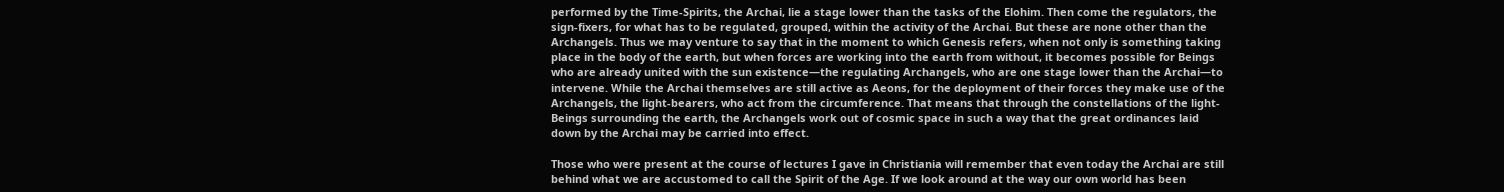performed by the Time-Spirits, the Archai, lie a stage lower than the tasks of the Elohim. Then come the regulators, the sign-fixers, for what has to be regulated, grouped, within the activity of the Archai. But these are none other than the Archangels. Thus we may venture to say that in the moment to which Genesis refers, when not only is something taking place in the body of the earth, but when forces are working into the earth from without, it becomes possible for Beings who are already united with the sun existence—the regulating Archangels, who are one stage lower than the Archai—to intervene. While the Archai themselves are still active as Aeons, for the deployment of their forces they make use of the Archangels, the light-bearers, who act from the circumference. That means that through the constellations of the light-Beings surrounding the earth, the Archangels work out of cosmic space in such a way that the great ordinances laid down by the Archai may be carried into effect.

Those who were present at the course of lectures I gave in Christiania will remember that even today the Archai are still behind what we are accustomed to call the Spirit of the Age. If we look around at the way our own world has been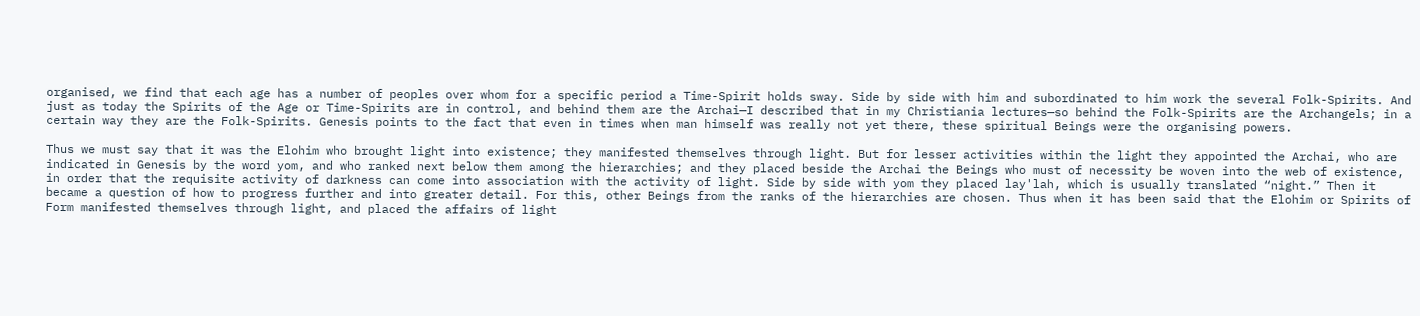organised, we find that each age has a number of peoples over whom for a specific period a Time-Spirit holds sway. Side by side with him and subordinated to him work the several Folk-Spirits. And just as today the Spirits of the Age or Time-Spirits are in control, and behind them are the Archai—I described that in my Christiania lectures—so behind the Folk-Spirits are the Archangels; in a certain way they are the Folk-Spirits. Genesis points to the fact that even in times when man himself was really not yet there, these spiritual Beings were the organising powers.

Thus we must say that it was the Elohim who brought light into existence; they manifested themselves through light. But for lesser activities within the light they appointed the Archai, who are indicated in Genesis by the word yom, and who ranked next below them among the hierarchies; and they placed beside the Archai the Beings who must of necessity be woven into the web of existence, in order that the requisite activity of darkness can come into association with the activity of light. Side by side with yom they placed lay'lah, which is usually translated “night.” Then it became a question of how to progress further and into greater detail. For this, other Beings from the ranks of the hierarchies are chosen. Thus when it has been said that the Elohim or Spirits of Form manifested themselves through light, and placed the affairs of light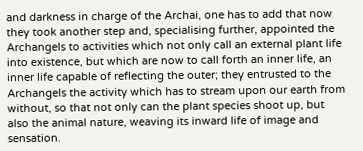and darkness in charge of the Archai, one has to add that now they took another step and, specialising further, appointed the Archangels to activities which not only call an external plant life into existence, but which are now to call forth an inner life, an inner life capable of reflecting the outer; they entrusted to the Archangels the activity which has to stream upon our earth from without, so that not only can the plant species shoot up, but also the animal nature, weaving its inward life of image and sensation.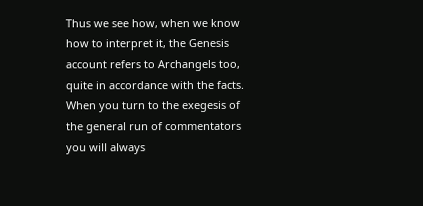Thus we see how, when we know how to interpret it, the Genesis account refers to Archangels too, quite in accordance with the facts. When you turn to the exegesis of the general run of commentators you will always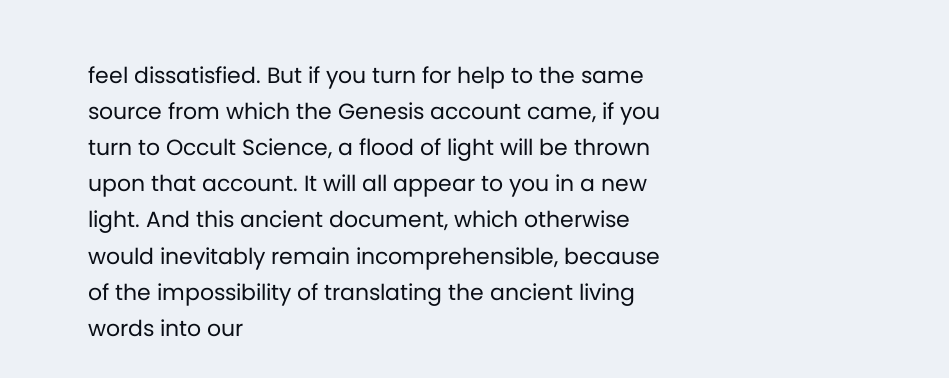feel dissatisfied. But if you turn for help to the same source from which the Genesis account came, if you turn to Occult Science, a flood of light will be thrown upon that account. It will all appear to you in a new light. And this ancient document, which otherwise would inevitably remain incomprehensible, because of the impossibility of translating the ancient living words into our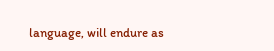language, will endure as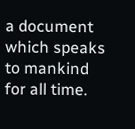a document which speaks to mankind for all time.